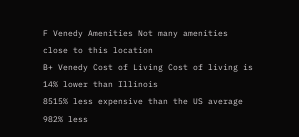F Venedy Amenities Not many amenities close to this location
B+ Venedy Cost of Living Cost of living is 14% lower than Illinois
8515% less expensive than the US average
982% less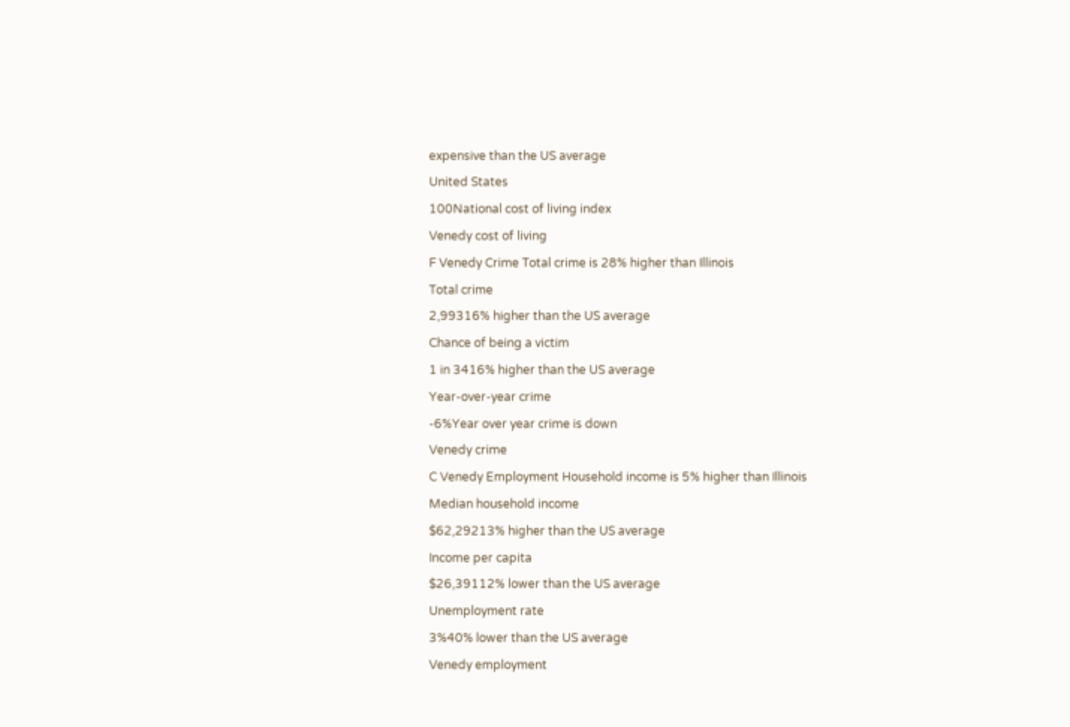expensive than the US average
United States
100National cost of living index
Venedy cost of living
F Venedy Crime Total crime is 28% higher than Illinois
Total crime
2,99316% higher than the US average
Chance of being a victim
1 in 3416% higher than the US average
Year-over-year crime
-6%Year over year crime is down
Venedy crime
C Venedy Employment Household income is 5% higher than Illinois
Median household income
$62,29213% higher than the US average
Income per capita
$26,39112% lower than the US average
Unemployment rate
3%40% lower than the US average
Venedy employment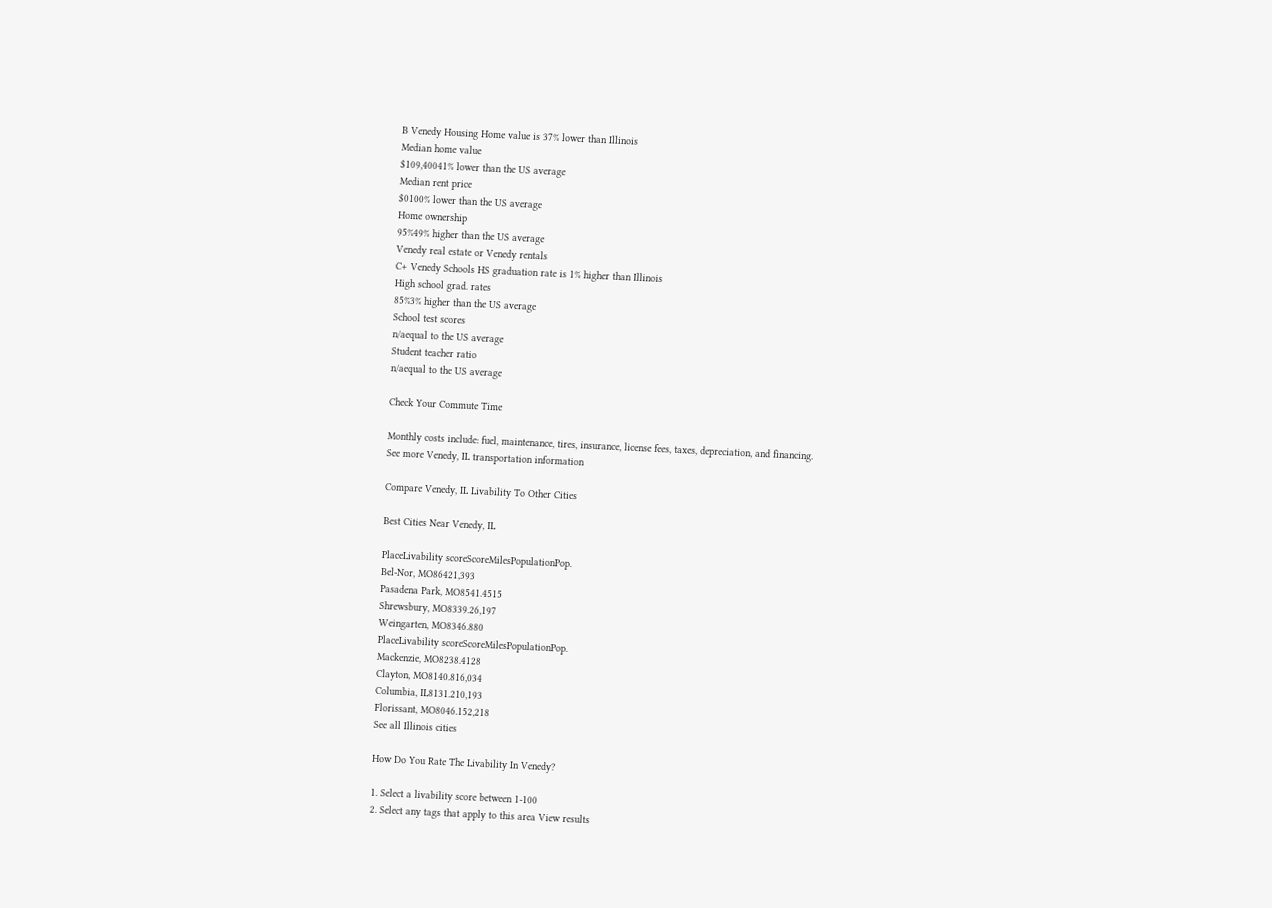B Venedy Housing Home value is 37% lower than Illinois
Median home value
$109,40041% lower than the US average
Median rent price
$0100% lower than the US average
Home ownership
95%49% higher than the US average
Venedy real estate or Venedy rentals
C+ Venedy Schools HS graduation rate is 1% higher than Illinois
High school grad. rates
85%3% higher than the US average
School test scores
n/aequal to the US average
Student teacher ratio
n/aequal to the US average

Check Your Commute Time

Monthly costs include: fuel, maintenance, tires, insurance, license fees, taxes, depreciation, and financing.
See more Venedy, IL transportation information

Compare Venedy, IL Livability To Other Cities

Best Cities Near Venedy, IL

PlaceLivability scoreScoreMilesPopulationPop.
Bel-Nor, MO86421,393
Pasadena Park, MO8541.4515
Shrewsbury, MO8339.26,197
Weingarten, MO8346.880
PlaceLivability scoreScoreMilesPopulationPop.
Mackenzie, MO8238.4128
Clayton, MO8140.816,034
Columbia, IL8131.210,193
Florissant, MO8046.152,218
See all Illinois cities

How Do You Rate The Livability In Venedy?

1. Select a livability score between 1-100
2. Select any tags that apply to this area View results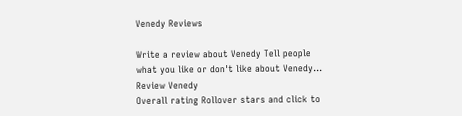Venedy Reviews

Write a review about Venedy Tell people what you like or don't like about Venedy…
Review Venedy
Overall rating Rollover stars and click to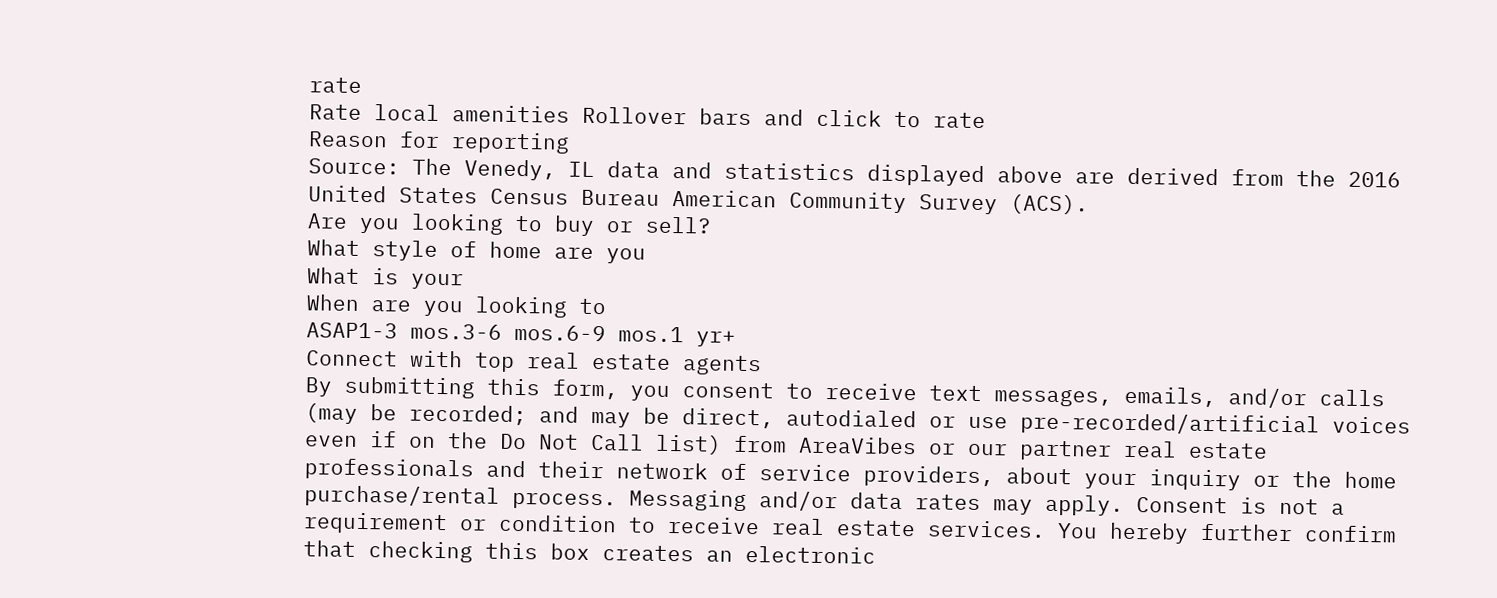rate
Rate local amenities Rollover bars and click to rate
Reason for reporting
Source: The Venedy, IL data and statistics displayed above are derived from the 2016 United States Census Bureau American Community Survey (ACS).
Are you looking to buy or sell?
What style of home are you
What is your
When are you looking to
ASAP1-3 mos.3-6 mos.6-9 mos.1 yr+
Connect with top real estate agents
By submitting this form, you consent to receive text messages, emails, and/or calls (may be recorded; and may be direct, autodialed or use pre-recorded/artificial voices even if on the Do Not Call list) from AreaVibes or our partner real estate professionals and their network of service providers, about your inquiry or the home purchase/rental process. Messaging and/or data rates may apply. Consent is not a requirement or condition to receive real estate services. You hereby further confirm that checking this box creates an electronic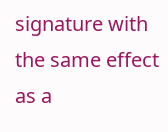signature with the same effect as a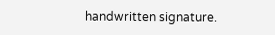handwritten signature.